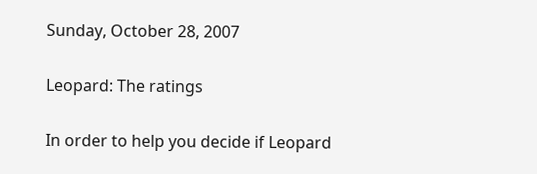Sunday, October 28, 2007

Leopard: The ratings

In order to help you decide if Leopard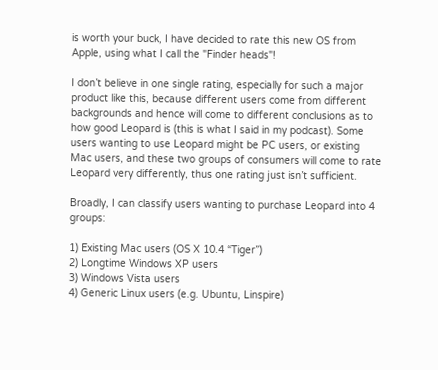is worth your buck, I have decided to rate this new OS from Apple, using what I call the "Finder heads"!

I don’t believe in one single rating, especially for such a major product like this, because different users come from different backgrounds and hence will come to different conclusions as to how good Leopard is (this is what I said in my podcast). Some users wanting to use Leopard might be PC users, or existing Mac users, and these two groups of consumers will come to rate Leopard very differently, thus one rating just isn’t sufficient.

Broadly, I can classify users wanting to purchase Leopard into 4 groups:

1) Existing Mac users (OS X 10.4 “Tiger”)
2) Longtime Windows XP users
3) Windows Vista users
4) Generic Linux users (e.g. Ubuntu, Linspire)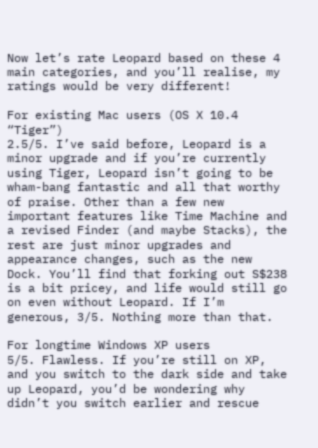Now let’s rate Leopard based on these 4 main categories, and you’ll realise, my ratings would be very different!

For existing Mac users (OS X 10.4 “Tiger”)
2.5/5. I’ve said before, Leopard is a minor upgrade and if you’re currently using Tiger, Leopard isn’t going to be wham-bang fantastic and all that worthy of praise. Other than a few new important features like Time Machine and a revised Finder (and maybe Stacks), the rest are just minor upgrades and appearance changes, such as the new Dock. You’ll find that forking out S$238 is a bit pricey, and life would still go on even without Leopard. If I’m generous, 3/5. Nothing more than that.

For longtime Windows XP users
5/5. Flawless. If you’re still on XP, and you switch to the dark side and take up Leopard, you’d be wondering why didn’t you switch earlier and rescue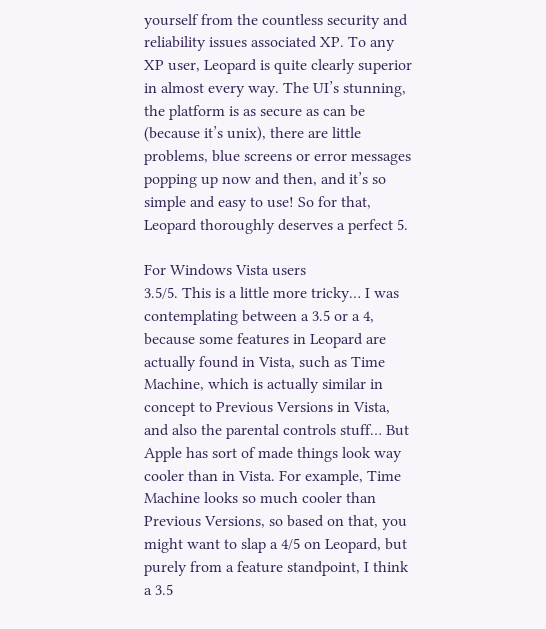yourself from the countless security and reliability issues associated XP. To any XP user, Leopard is quite clearly superior in almost every way. The UI’s stunning, the platform is as secure as can be (because it’s unix), there are little problems, blue screens or error messages popping up now and then, and it’s so simple and easy to use! So for that, Leopard thoroughly deserves a perfect 5.

For Windows Vista users
3.5/5. This is a little more tricky… I was contemplating between a 3.5 or a 4, because some features in Leopard are actually found in Vista, such as Time Machine, which is actually similar in concept to Previous Versions in Vista, and also the parental controls stuff… But Apple has sort of made things look way cooler than in Vista. For example, Time Machine looks so much cooler than Previous Versions, so based on that, you might want to slap a 4/5 on Leopard, but purely from a feature standpoint, I think a 3.5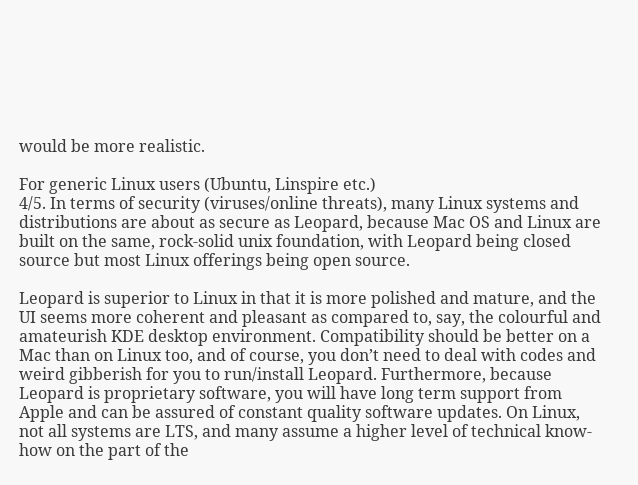would be more realistic.

For generic Linux users (Ubuntu, Linspire etc.)
4/5. In terms of security (viruses/online threats), many Linux systems and distributions are about as secure as Leopard, because Mac OS and Linux are built on the same, rock-solid unix foundation, with Leopard being closed source but most Linux offerings being open source.

Leopard is superior to Linux in that it is more polished and mature, and the UI seems more coherent and pleasant as compared to, say, the colourful and amateurish KDE desktop environment. Compatibility should be better on a Mac than on Linux too, and of course, you don’t need to deal with codes and weird gibberish for you to run/install Leopard. Furthermore, because Leopard is proprietary software, you will have long term support from Apple and can be assured of constant quality software updates. On Linux, not all systems are LTS, and many assume a higher level of technical know-how on the part of the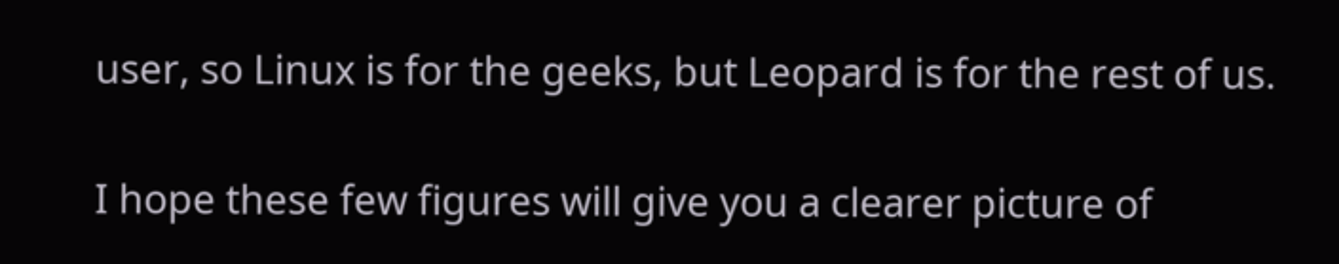user, so Linux is for the geeks, but Leopard is for the rest of us.

I hope these few figures will give you a clearer picture of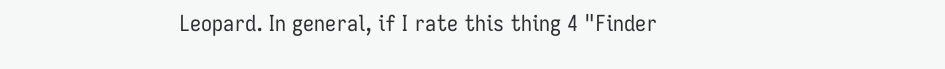Leopard. In general, if I rate this thing 4 "Finder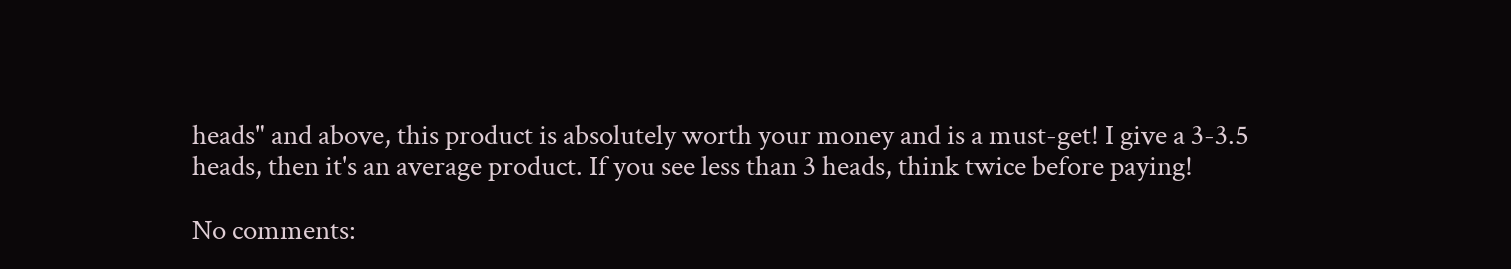heads" and above, this product is absolutely worth your money and is a must-get! I give a 3-3.5 heads, then it's an average product. If you see less than 3 heads, think twice before paying!

No comments: